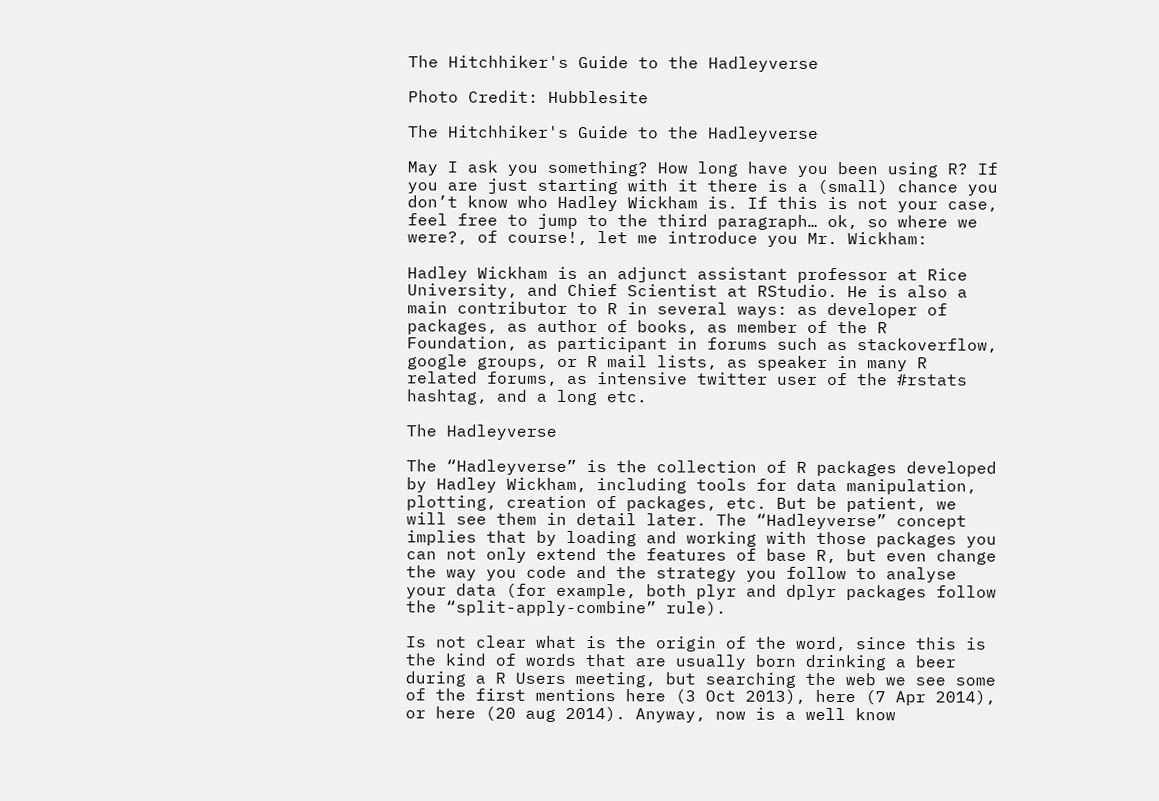The Hitchhiker's Guide to the Hadleyverse

Photo Credit: Hubblesite

The Hitchhiker's Guide to the Hadleyverse

May I ask you something? How long have you been using R? If you are just starting with it there is a (small) chance you don’t know who Hadley Wickham is. If this is not your case, feel free to jump to the third paragraph… ok, so where we were?, of course!, let me introduce you Mr. Wickham:

Hadley Wickham is an adjunct assistant professor at Rice University, and Chief Scientist at RStudio. He is also a main contributor to R in several ways: as developer of packages, as author of books, as member of the R Foundation, as participant in forums such as stackoverflow, google groups, or R mail lists, as speaker in many R related forums, as intensive twitter user of the #rstats hashtag, and a long etc.

The Hadleyverse

The “Hadleyverse” is the collection of R packages developed by Hadley Wickham, including tools for data manipulation, plotting, creation of packages, etc. But be patient, we will see them in detail later. The “Hadleyverse” concept implies that by loading and working with those packages you can not only extend the features of base R, but even change the way you code and the strategy you follow to analyse your data (for example, both plyr and dplyr packages follow the “split-apply-combine” rule).

Is not clear what is the origin of the word, since this is the kind of words that are usually born drinking a beer during a R Users meeting, but searching the web we see some of the first mentions here (3 Oct 2013), here (7 Apr 2014), or here (20 aug 2014). Anyway, now is a well know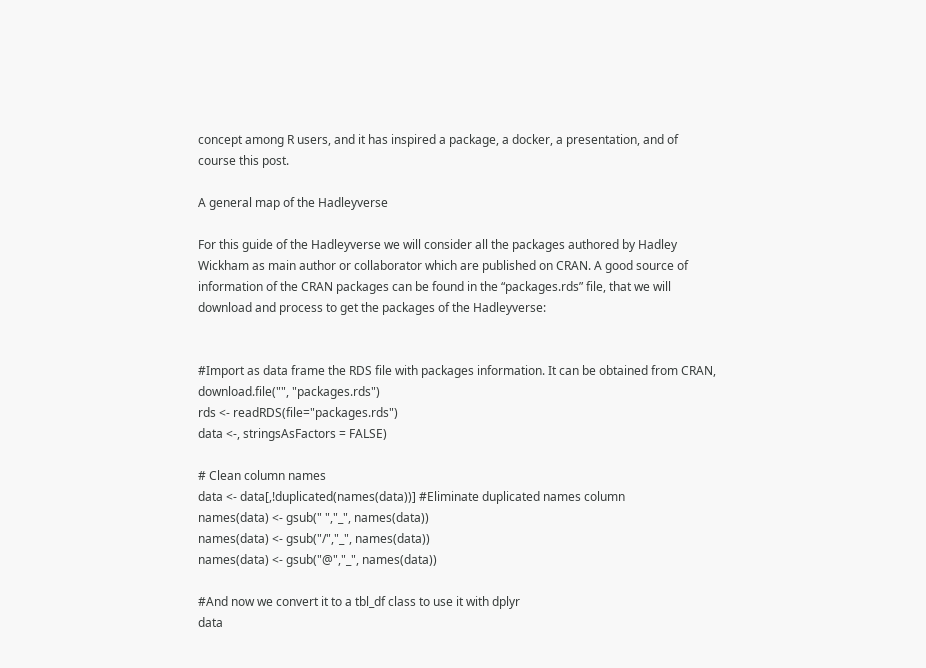concept among R users, and it has inspired a package, a docker, a presentation, and of course this post.

A general map of the Hadleyverse

For this guide of the Hadleyverse we will consider all the packages authored by Hadley Wickham as main author or collaborator which are published on CRAN. A good source of information of the CRAN packages can be found in the “packages.rds” file, that we will download and process to get the packages of the Hadleyverse:


#Import as data frame the RDS file with packages information. It can be obtained from CRAN,
download.file("", "packages.rds")
rds <- readRDS(file="packages.rds")
data <-, stringsAsFactors = FALSE)

# Clean column names
data <- data[,!duplicated(names(data))] #Eliminate duplicated names column
names(data) <- gsub(" ","_", names(data))
names(data) <- gsub("/","_", names(data))
names(data) <- gsub("@","_", names(data))

#And now we convert it to a tbl_df class to use it with dplyr
data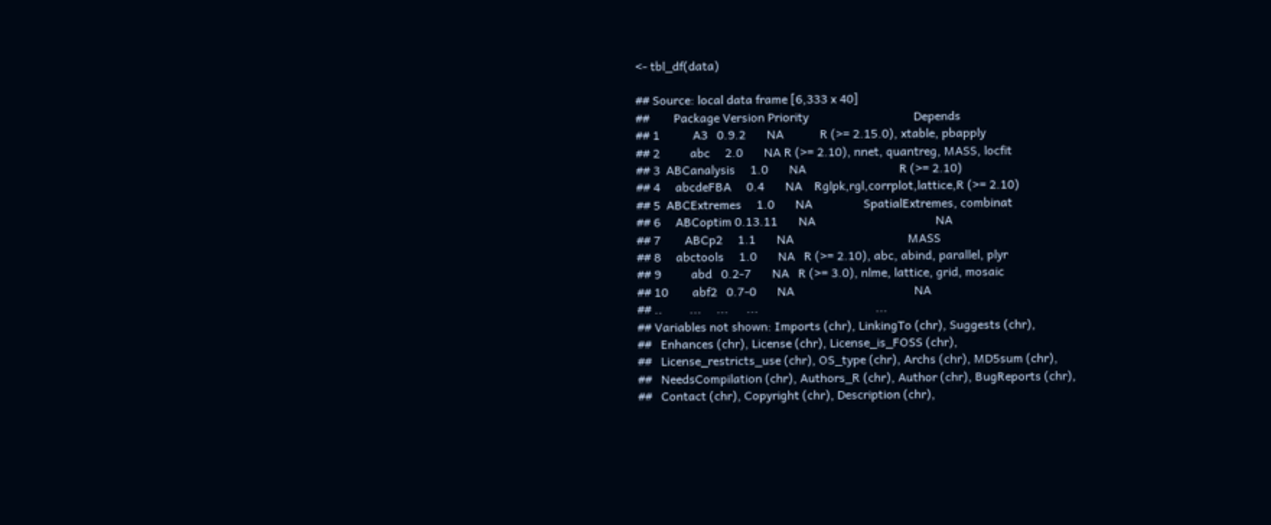<- tbl_df(data)

## Source: local data frame [6,333 x 40]
##        Package Version Priority                                   Depends
## 1           A3   0.9.2       NA            R (>= 2.15.0), xtable, pbapply
## 2          abc     2.0       NA R (>= 2.10), nnet, quantreg, MASS, locfit
## 3  ABCanalysis     1.0       NA                               R (>= 2.10)
## 4     abcdeFBA     0.4       NA    Rglpk,rgl,corrplot,lattice,R (>= 2.10)
## 5  ABCExtremes     1.0       NA                 SpatialExtremes, combinat
## 6     ABCoptim 0.13.11       NA                                        NA
## 7        ABCp2     1.1       NA                                      MASS
## 8     abctools     1.0       NA   R (>= 2.10), abc, abind, parallel, plyr
## 9          abd   0.2-7       NA   R (>= 3.0), nlme, lattice, grid, mosaic
## 10        abf2   0.7-0       NA                                        NA
## ..         ...     ...      ...                                       ...
## Variables not shown: Imports (chr), LinkingTo (chr), Suggests (chr),
##   Enhances (chr), License (chr), License_is_FOSS (chr),
##   License_restricts_use (chr), OS_type (chr), Archs (chr), MD5sum (chr),
##   NeedsCompilation (chr), Authors_R (chr), Author (chr), BugReports (chr),
##   Contact (chr), Copyright (chr), Description (chr),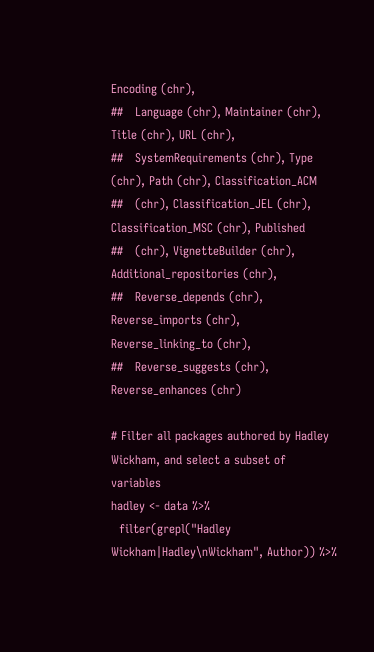Encoding (chr),
##   Language (chr), Maintainer (chr), Title (chr), URL (chr),
##   SystemRequirements (chr), Type (chr), Path (chr), Classification_ACM
##   (chr), Classification_JEL (chr), Classification_MSC (chr), Published
##   (chr), VignetteBuilder (chr), Additional_repositories (chr),
##   Reverse_depends (chr), Reverse_imports (chr), Reverse_linking_to (chr),
##   Reverse_suggests (chr), Reverse_enhances (chr)

# Filter all packages authored by Hadley Wickham, and select a subset of variables
hadley <- data %>%
  filter(grepl("Hadley Wickham|Hadley\nWickham", Author)) %>%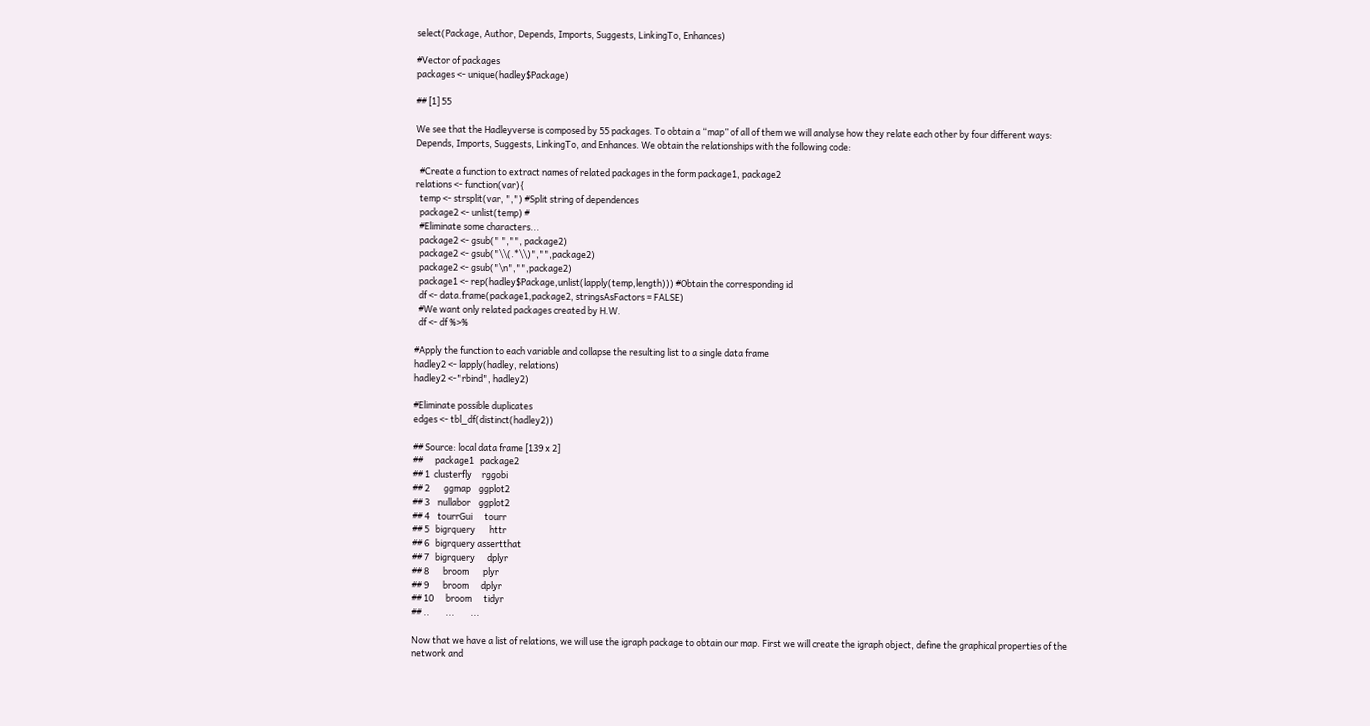select(Package, Author, Depends, Imports, Suggests, LinkingTo, Enhances)

#Vector of packages
packages <- unique(hadley$Package)

## [1] 55

We see that the Hadleyverse is composed by 55 packages. To obtain a “map” of all of them we will analyse how they relate each other by four different ways: Depends, Imports, Suggests, LinkingTo, and Enhances. We obtain the relationships with the following code:

  #Create a function to extract names of related packages in the form package1, package2
relations <- function(var){
  temp <- strsplit(var, ",") #Split string of dependences
  package2 <- unlist(temp) #
  #Eliminate some characters...
  package2 <- gsub(" ","", package2)
  package2 <- gsub("\\(.*\\)","",package2)
  package2 <- gsub("\n","",package2)
  package1 <- rep(hadley$Package,unlist(lapply(temp,length))) #Obtain the corresponding id
  df <- data.frame(package1,package2, stringsAsFactors = FALSE)
  #We want only related packages created by H.W.
  df <- df %>%

#Apply the function to each variable and collapse the resulting list to a single data frame
hadley2 <- lapply(hadley, relations)
hadley2 <-"rbind", hadley2)

#Eliminate possible duplicates
edges <- tbl_df(distinct(hadley2))

## Source: local data frame [139 x 2]
##      package1   package2
## 1  clusterfly     rggobi
## 2       ggmap    ggplot2
## 3    nullabor    ggplot2
## 4    tourrGui      tourr
## 5   bigrquery       httr
## 6   bigrquery assertthat
## 7   bigrquery      dplyr
## 8       broom       plyr
## 9       broom      dplyr
## 10      broom      tidyr
## ..        ...        ...

Now that we have a list of relations, we will use the igraph package to obtain our map. First we will create the igraph object, define the graphical properties of the network and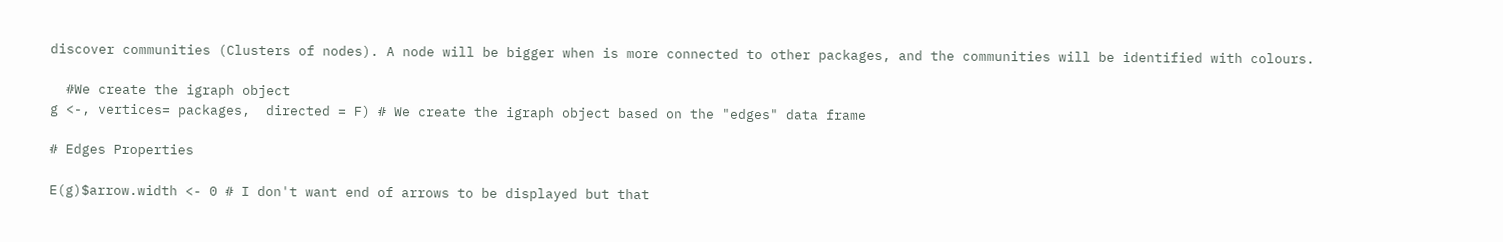discover communities (Clusters of nodes). A node will be bigger when is more connected to other packages, and the communities will be identified with colours.

  #We create the igraph object
g <-, vertices= packages,  directed = F) # We create the igraph object based on the "edges" data frame

# Edges Properties

E(g)$arrow.width <- 0 # I don't want end of arrows to be displayed but that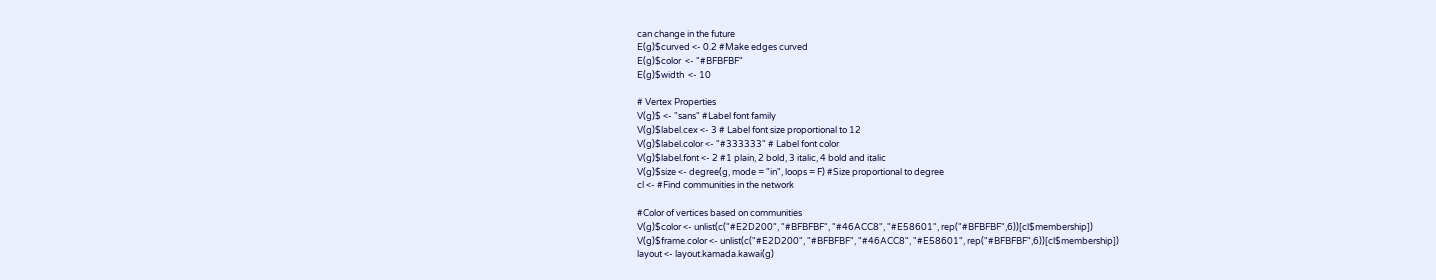can change in the future
E(g)$curved <- 0.2 #Make edges curved
E(g)$color  <- "#BFBFBF"
E(g)$width  <- 10

# Vertex Properties
V(g)$ <- "sans" #Label font family
V(g)$label.cex <- 3 # Label font size proportional to 12
V(g)$label.color <- "#333333" # Label font color
V(g)$label.font <- 2 #1 plain, 2 bold, 3 italic, 4 bold and italic
V(g)$size <- degree(g, mode = "in", loops = F) #Size proportional to degree
cl <- #Find communities in the network

#Color of vertices based on communities
V(g)$color <- unlist(c("#E2D200", "#BFBFBF", "#46ACC8", "#E58601", rep("#BFBFBF",6))[cl$membership])
V(g)$frame.color <- unlist(c("#E2D200", "#BFBFBF", "#46ACC8", "#E58601", rep("#BFBFBF",6))[cl$membership])
layout <- layout.kamada.kawai(g)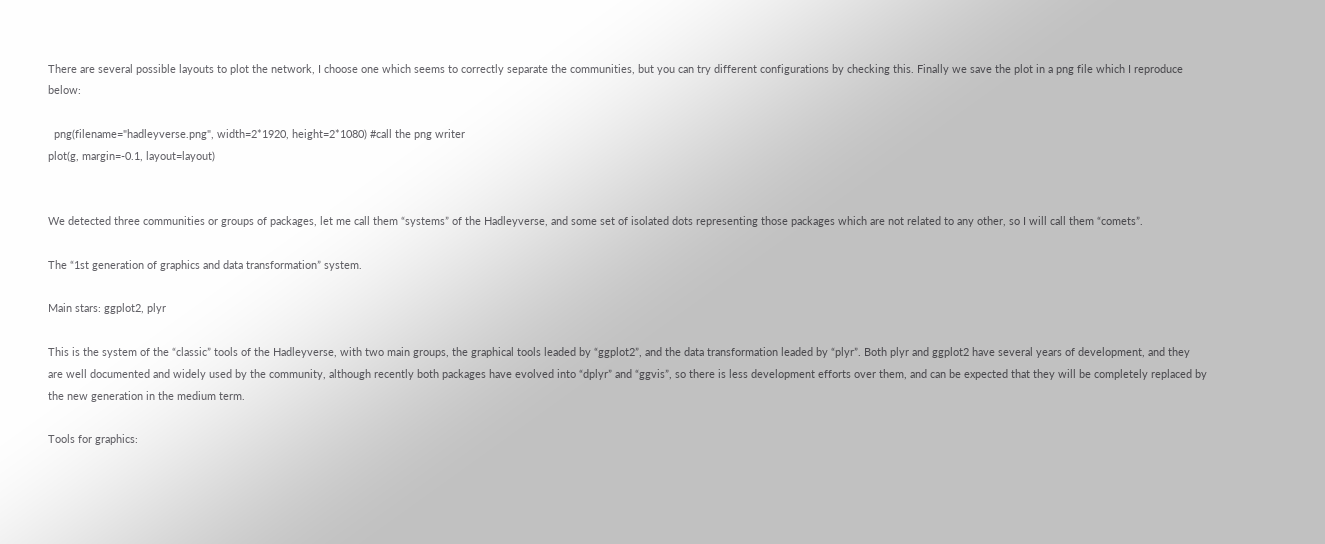There are several possible layouts to plot the network, I choose one which seems to correctly separate the communities, but you can try different configurations by checking this. Finally we save the plot in a png file which I reproduce below:

  png(filename="hadleyverse.png", width=2*1920, height=2*1080) #call the png writer
plot(g, margin=-0.1, layout=layout)


We detected three communities or groups of packages, let me call them “systems” of the Hadleyverse, and some set of isolated dots representing those packages which are not related to any other, so I will call them “comets”.

The “1st generation of graphics and data transformation” system.

Main stars: ggplot2, plyr

This is the system of the “classic” tools of the Hadleyverse, with two main groups, the graphical tools leaded by “ggplot2”, and the data transformation leaded by “plyr”. Both plyr and ggplot2 have several years of development, and they are well documented and widely used by the community, although recently both packages have evolved into “dplyr” and “ggvis”, so there is less development efforts over them, and can be expected that they will be completely replaced by the new generation in the medium term.

Tools for graphics: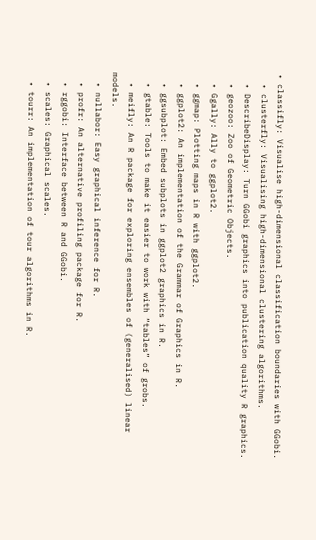• classifly: Visualise high-dimensional classification boundaries with GGobi.
  • clusterfly: Visualising high-dimensional clustering algorithms.
  • DescribeDisplay: Turn GGobi graphics into publication quality R graphics.
  • geozoo: Zoo of Geometric Objects.
  • Ggally: Ally to ggplot2.
  • ggmap: Plotting maps in R with ggplot2.
  • ggplot2: An implementation of the Grammar of Graphics in R.
  • ggsubplot: Embed subplots in ggplot2 graphics in R.
  • gtable: Tools to make it easier to work with “tables” of grobs.
  • meifly: An R package for exploring ensembles of (generalised) linear models.
  • nullabor: Easy graphical inference for R.
  • profr: An alternative profiling package for R.
  • rggobi: Interface between R and GGobi.
  • scales: Graphical scales.
  • tourr: An implementation of tour algorithms in R.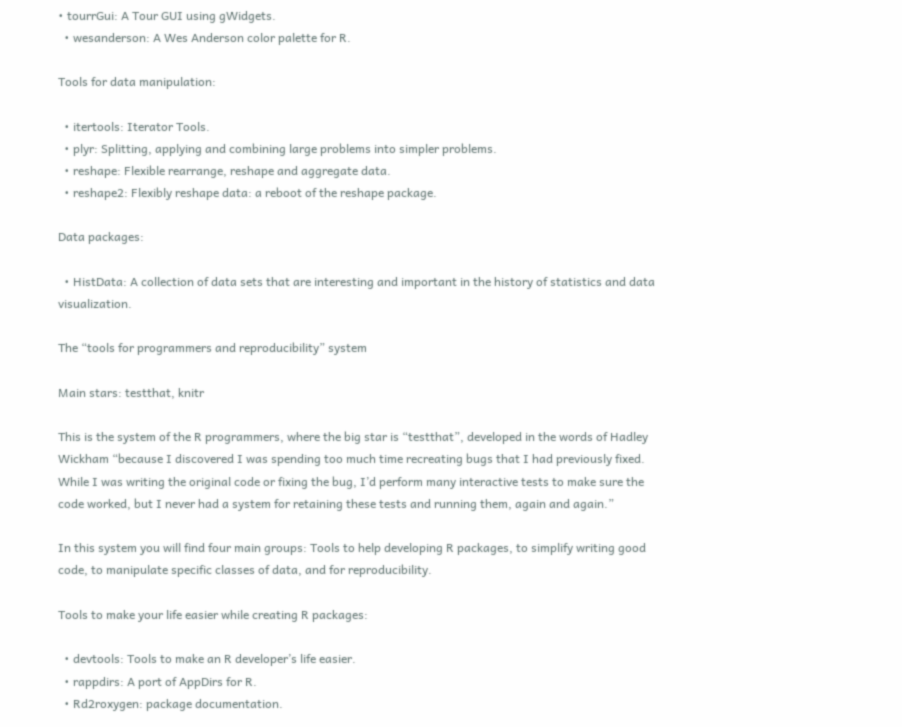• tourrGui: A Tour GUI using gWidgets.
  • wesanderson: A Wes Anderson color palette for R.

Tools for data manipulation:

  • itertools: Iterator Tools.
  • plyr: Splitting, applying and combining large problems into simpler problems.
  • reshape: Flexible rearrange, reshape and aggregate data.
  • reshape2: Flexibly reshape data: a reboot of the reshape package.

Data packages:

  • HistData: A collection of data sets that are interesting and important in the history of statistics and data visualization.

The “tools for programmers and reproducibility” system

Main stars: testthat, knitr

This is the system of the R programmers, where the big star is “testthat”, developed in the words of Hadley Wickham “because I discovered I was spending too much time recreating bugs that I had previously fixed. While I was writing the original code or fixing the bug, I’d perform many interactive tests to make sure the code worked, but I never had a system for retaining these tests and running them, again and again.”

In this system you will find four main groups: Tools to help developing R packages, to simplify writing good code, to manipulate specific classes of data, and for reproducibility.

Tools to make your life easier while creating R packages:

  • devtools: Tools to make an R developer’s life easier.
  • rappdirs: A port of AppDirs for R.
  • Rd2roxygen: package documentation.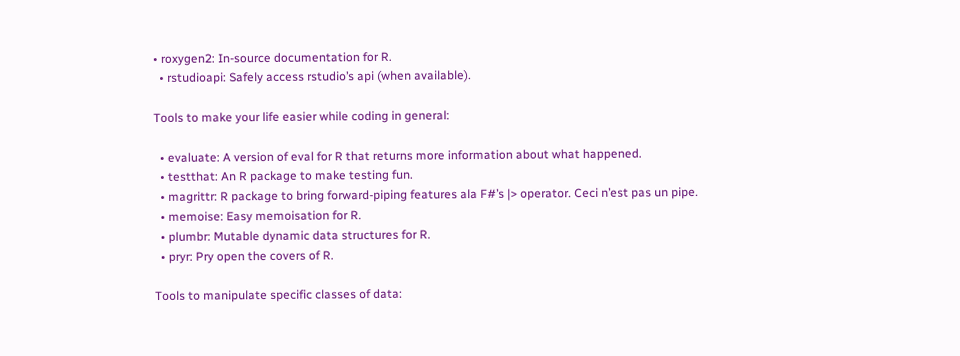• roxygen2: In-source documentation for R.
  • rstudioapi: Safely access rstudio’s api (when available).

Tools to make your life easier while coding in general:

  • evaluate: A version of eval for R that returns more information about what happened.
  • testthat: An R package to make testing fun.
  • magrittr: R package to bring forward-piping features ala F#’s |> operator. Ceci n’est pas un pipe.
  • memoise: Easy memoisation for R.
  • plumbr: Mutable dynamic data structures for R.
  • pryr: Pry open the covers of R.

Tools to manipulate specific classes of data: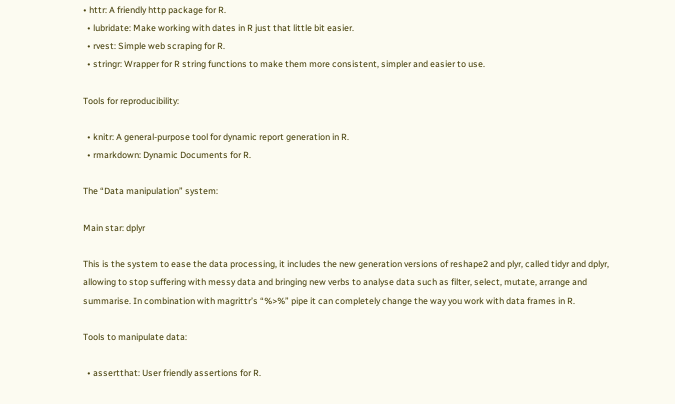• httr: A friendly http package for R.
  • lubridate: Make working with dates in R just that little bit easier.
  • rvest: Simple web scraping for R.
  • stringr: Wrapper for R string functions to make them more consistent, simpler and easier to use.

Tools for reproducibility:

  • knitr: A general-purpose tool for dynamic report generation in R.
  • rmarkdown: Dynamic Documents for R.

The “Data manipulation” system:

Main star: dplyr

This is the system to ease the data processing, it includes the new generation versions of reshape2 and plyr, called tidyr and dplyr, allowing to stop suffering with messy data and bringing new verbs to analyse data such as filter, select, mutate, arrange and summarise. In combination with magrittr’s “%>%” pipe it can completely change the way you work with data frames in R.

Tools to manipulate data:

  • assertthat: User friendly assertions for R.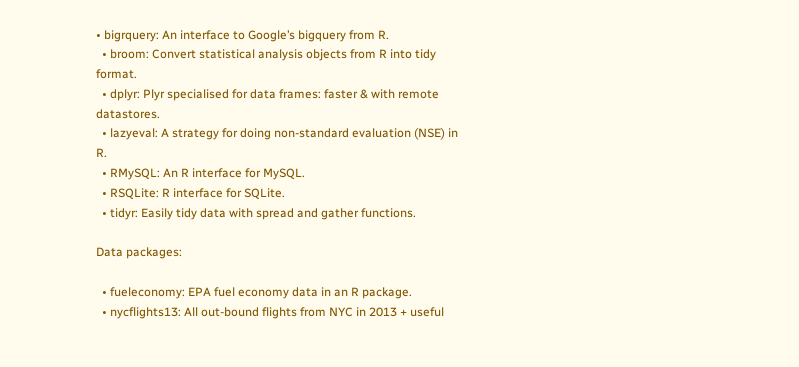• bigrquery: An interface to Google’s bigquery from R.
  • broom: Convert statistical analysis objects from R into tidy format.
  • dplyr: Plyr specialised for data frames: faster & with remote datastores.
  • lazyeval: A strategy for doing non-standard evaluation (NSE) in R.
  • RMySQL: An R interface for MySQL.
  • RSQLite: R interface for SQLite.
  • tidyr: Easily tidy data with spread and gather functions.

Data packages:

  • fueleconomy: EPA fuel economy data in an R package.
  • nycflights13: All out-bound flights from NYC in 2013 + useful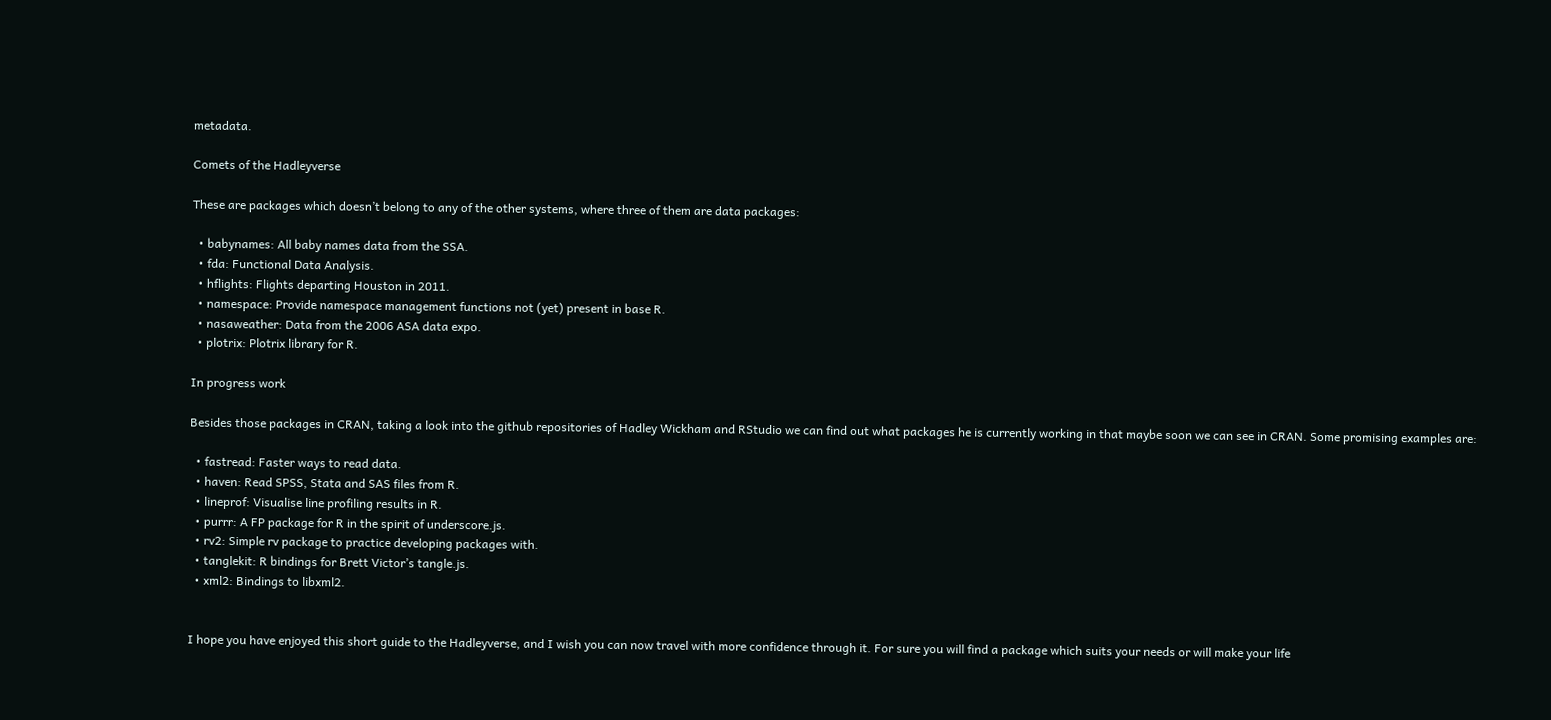metadata.

Comets of the Hadleyverse

These are packages which doesn’t belong to any of the other systems, where three of them are data packages:

  • babynames: All baby names data from the SSA.
  • fda: Functional Data Analysis.
  • hflights: Flights departing Houston in 2011.
  • namespace: Provide namespace management functions not (yet) present in base R.
  • nasaweather: Data from the 2006 ASA data expo.
  • plotrix: Plotrix library for R.

In progress work

Besides those packages in CRAN, taking a look into the github repositories of Hadley Wickham and RStudio we can find out what packages he is currently working in that maybe soon we can see in CRAN. Some promising examples are:

  • fastread: Faster ways to read data.
  • haven: Read SPSS, Stata and SAS files from R.
  • lineprof: Visualise line profiling results in R.
  • purrr: A FP package for R in the spirit of underscore.js.
  • rv2: Simple rv package to practice developing packages with.
  • tanglekit: R bindings for Brett Victor’s tangle.js.
  • xml2: Bindings to libxml2.


I hope you have enjoyed this short guide to the Hadleyverse, and I wish you can now travel with more confidence through it. For sure you will find a package which suits your needs or will make your life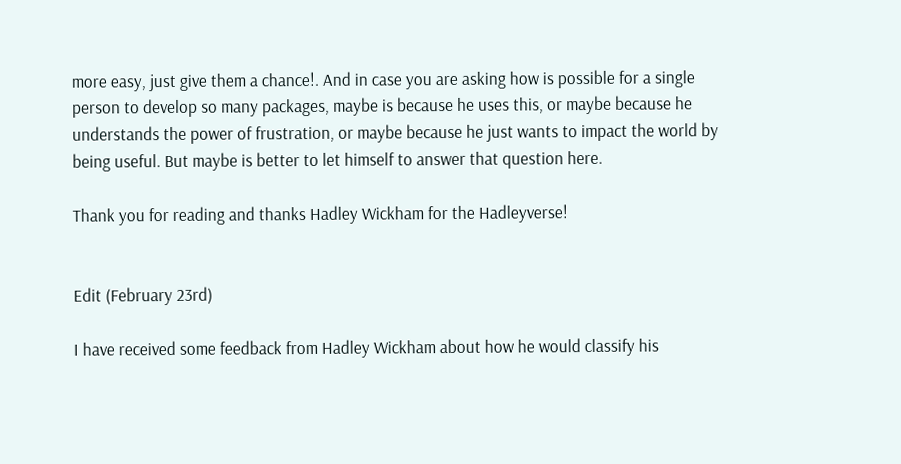more easy, just give them a chance!. And in case you are asking how is possible for a single person to develop so many packages, maybe is because he uses this, or maybe because he understands the power of frustration, or maybe because he just wants to impact the world by being useful. But maybe is better to let himself to answer that question here.

Thank you for reading and thanks Hadley Wickham for the Hadleyverse!


Edit (February 23rd)

I have received some feedback from Hadley Wickham about how he would classify his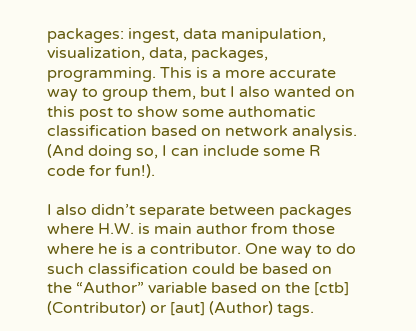packages: ingest, data manipulation, visualization, data, packages, programming. This is a more accurate way to group them, but I also wanted on this post to show some authomatic classification based on network analysis. (And doing so, I can include some R code for fun!).

I also didn’t separate between packages where H.W. is main author from those where he is a contributor. One way to do such classification could be based on the “Author” variable based on the [ctb] (Contributor) or [aut] (Author) tags.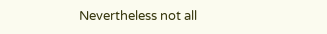Nevertheless not all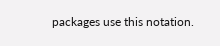packages use this notation.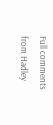Full comments from Hadley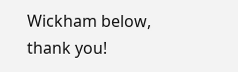Wickham below, thank you!